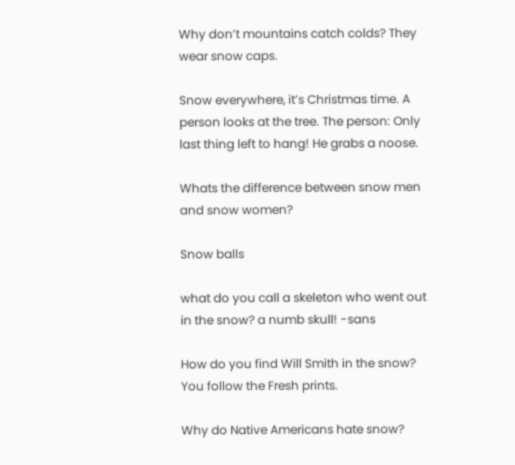Why don’t mountains catch colds? They wear snow caps.

Snow everywhere, it’s Christmas time. A person looks at the tree. The person: Only last thing left to hang! He grabs a noose.

Whats the difference between snow men and snow women?

Snow balls

what do you call a skeleton who went out in the snow? a numb skull! -sans

How do you find Will Smith in the snow? You follow the Fresh prints.

Why do Native Americans hate snow?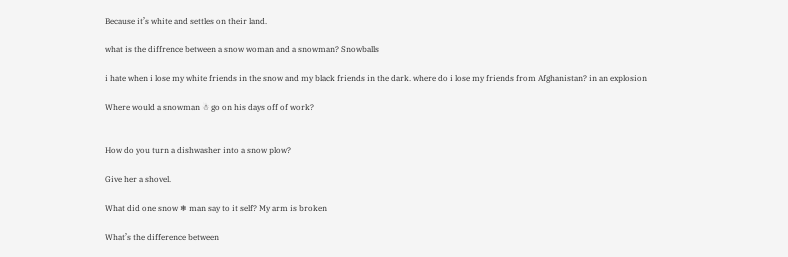Because it’s white and settles on their land.

what is the diffrence between a snow woman and a snowman? Snowballs

i hate when i lose my white friends in the snow and my black friends in the dark. where do i lose my friends from Afghanistan? in an explosion

Where would a snowman ☃ go on his days off of work?


How do you turn a dishwasher into a snow plow?

Give her a shovel.

What did one snow ❄ man say to it self? My arm is broken

What’s the difference between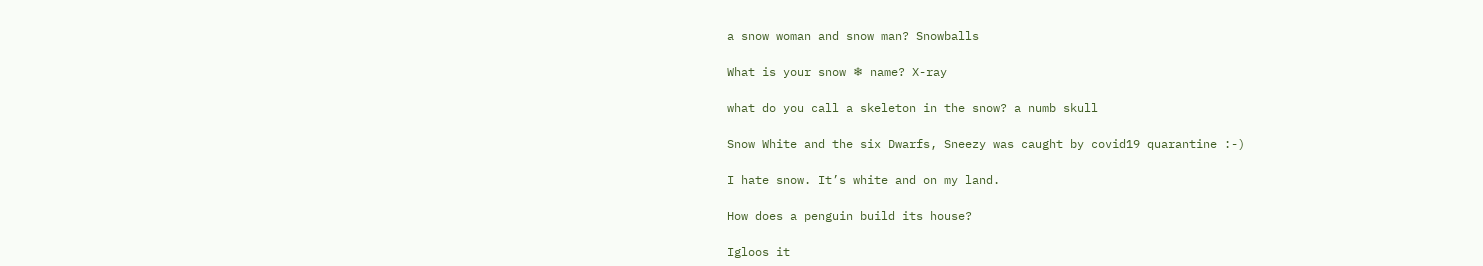a snow woman and snow man? Snowballs

What is your snow ❄ name? X-ray

what do you call a skeleton in the snow? a numb skull

Snow White and the six Dwarfs, Sneezy was caught by covid19 quarantine :-)

I hate snow. It’s white and on my land.

How does a penguin build its house?

Igloos it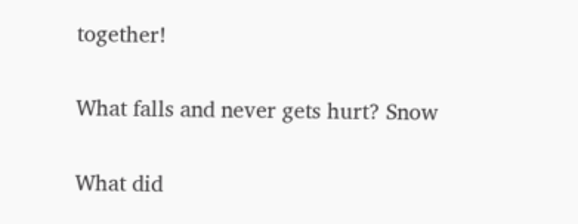together!

What falls and never gets hurt? Snow

What did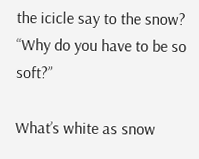the icicle say to the snow? “Why do you have to be so soft?”

What’s white as snow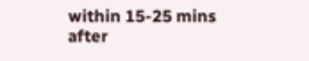within 15-25 mins after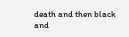death and then black and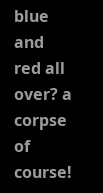blue and red all over? a corpse of course!